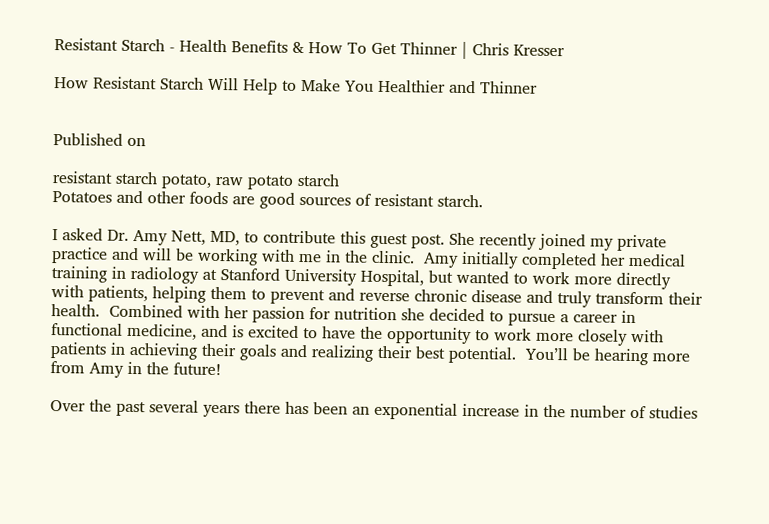Resistant Starch - Health Benefits & How To Get Thinner | Chris Kresser

How Resistant Starch Will Help to Make You Healthier and Thinner


Published on

resistant starch potato, raw potato starch
Potatoes and other foods are good sources of resistant starch.

I asked Dr. Amy Nett, MD, to contribute this guest post. She recently joined my private practice and will be working with me in the clinic.  Amy initially completed her medical training in radiology at Stanford University Hospital, but wanted to work more directly with patients, helping them to prevent and reverse chronic disease and truly transform their health.  Combined with her passion for nutrition she decided to pursue a career in functional medicine, and is excited to have the opportunity to work more closely with patients in achieving their goals and realizing their best potential.  You’ll be hearing more from Amy in the future!

Over the past several years there has been an exponential increase in the number of studies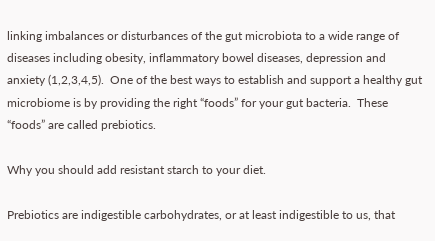linking imbalances or disturbances of the gut microbiota to a wide range of diseases including obesity, inflammatory bowel diseases, depression and anxiety (1,2,3,4,5).  One of the best ways to establish and support a healthy gut microbiome is by providing the right “foods” for your gut bacteria.  These “foods” are called prebiotics.

Why you should add resistant starch to your diet.

Prebiotics are indigestible carbohydrates, or at least indigestible to us, that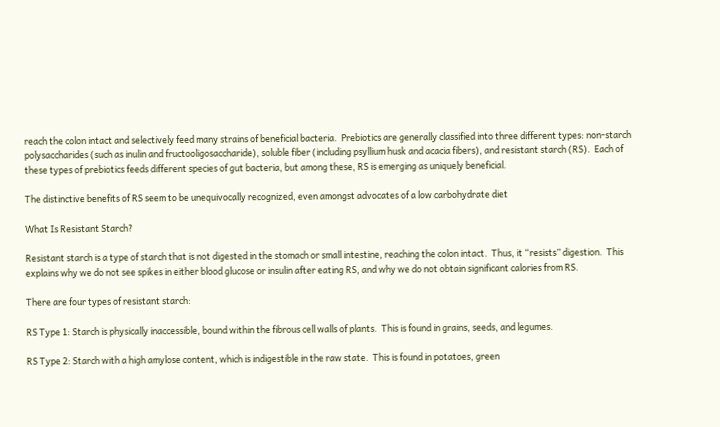reach the colon intact and selectively feed many strains of beneficial bacteria.  Prebiotics are generally classified into three different types: non-starch polysaccharides (such as inulin and fructooligosaccharide), soluble fiber (including psyllium husk and acacia fibers), and resistant starch (RS).  Each of these types of prebiotics feeds different species of gut bacteria, but among these, RS is emerging as uniquely beneficial.

The distinctive benefits of RS seem to be unequivocally recognized, even amongst advocates of a low carbohydrate diet

What Is Resistant Starch?

Resistant starch is a type of starch that is not digested in the stomach or small intestine, reaching the colon intact.  Thus, it “resists” digestion.  This explains why we do not see spikes in either blood glucose or insulin after eating RS, and why we do not obtain significant calories from RS.

There are four types of resistant starch:

RS Type 1: Starch is physically inaccessible, bound within the fibrous cell walls of plants.  This is found in grains, seeds, and legumes.

RS Type 2: Starch with a high amylose content, which is indigestible in the raw state.  This is found in potatoes, green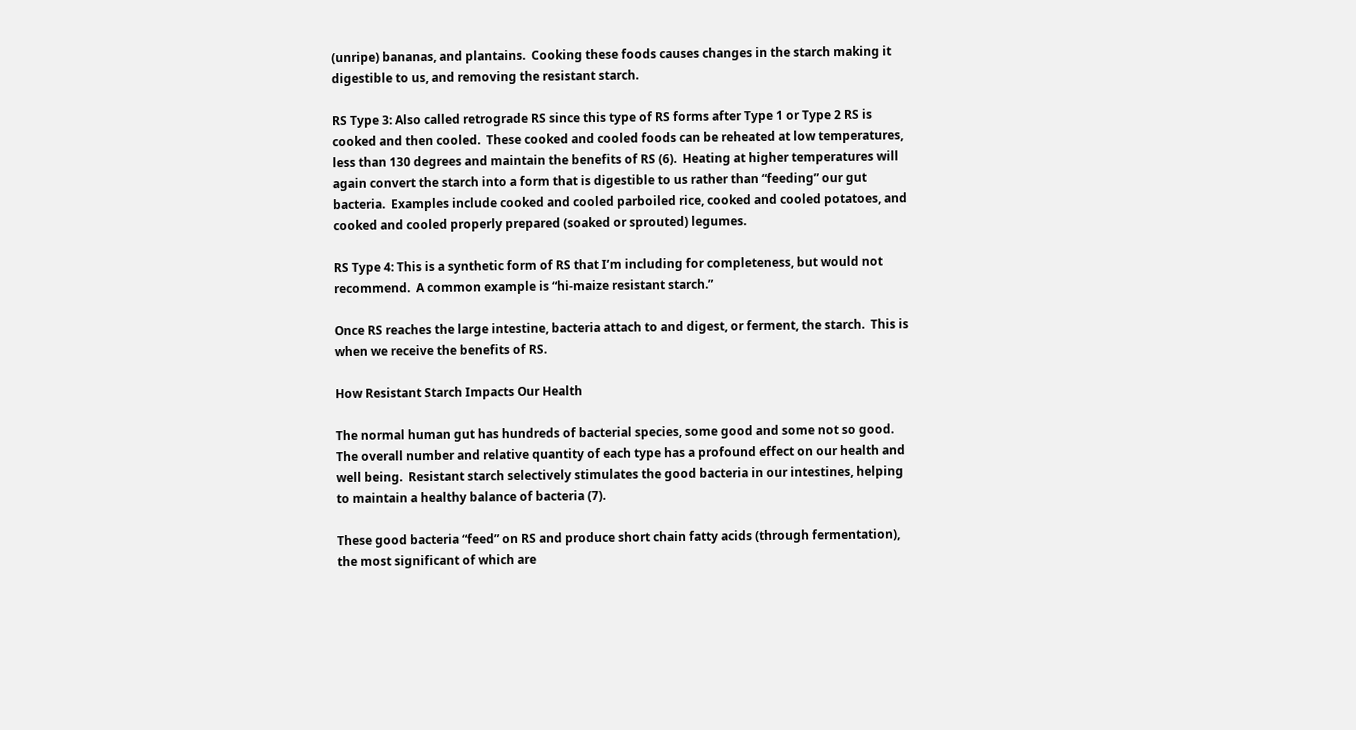(unripe) bananas, and plantains.  Cooking these foods causes changes in the starch making it digestible to us, and removing the resistant starch.

RS Type 3: Also called retrograde RS since this type of RS forms after Type 1 or Type 2 RS is cooked and then cooled.  These cooked and cooled foods can be reheated at low temperatures, less than 130 degrees and maintain the benefits of RS (6).  Heating at higher temperatures will again convert the starch into a form that is digestible to us rather than “feeding” our gut bacteria.  Examples include cooked and cooled parboiled rice, cooked and cooled potatoes, and cooked and cooled properly prepared (soaked or sprouted) legumes.

RS Type 4: This is a synthetic form of RS that I’m including for completeness, but would not recommend.  A common example is “hi-maize resistant starch.”

Once RS reaches the large intestine, bacteria attach to and digest, or ferment, the starch.  This is when we receive the benefits of RS.

How Resistant Starch Impacts Our Health

The normal human gut has hundreds of bacterial species, some good and some not so good.  The overall number and relative quantity of each type has a profound effect on our health and well being.  Resistant starch selectively stimulates the good bacteria in our intestines, helping to maintain a healthy balance of bacteria (7).

These good bacteria “feed” on RS and produce short chain fatty acids (through fermentation), the most significant of which are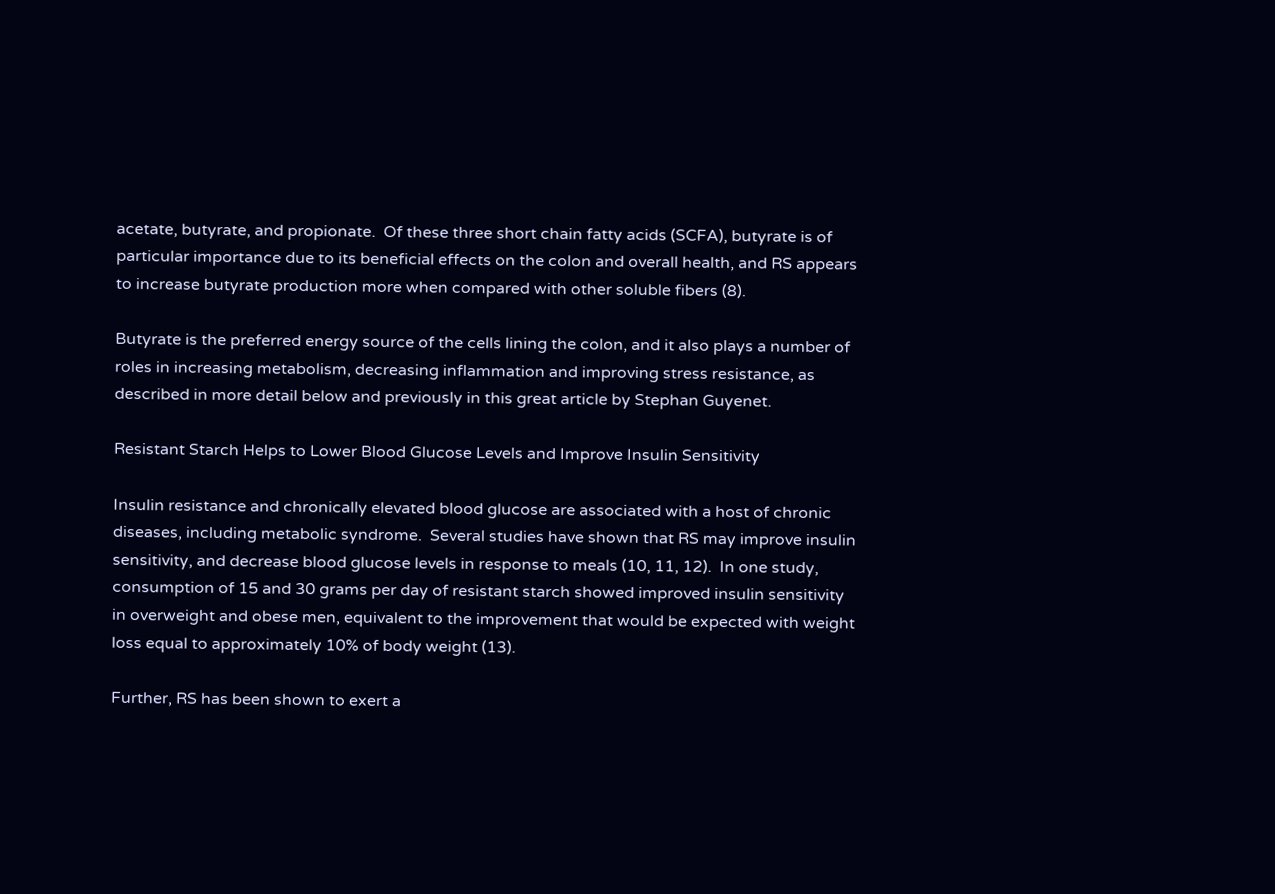acetate, butyrate, and propionate.  Of these three short chain fatty acids (SCFA), butyrate is of particular importance due to its beneficial effects on the colon and overall health, and RS appears to increase butyrate production more when compared with other soluble fibers (8).

Butyrate is the preferred energy source of the cells lining the colon, and it also plays a number of roles in increasing metabolism, decreasing inflammation and improving stress resistance, as described in more detail below and previously in this great article by Stephan Guyenet.

Resistant Starch Helps to Lower Blood Glucose Levels and Improve Insulin Sensitivity

Insulin resistance and chronically elevated blood glucose are associated with a host of chronic diseases, including metabolic syndrome.  Several studies have shown that RS may improve insulin sensitivity, and decrease blood glucose levels in response to meals (10, 11, 12).  In one study, consumption of 15 and 30 grams per day of resistant starch showed improved insulin sensitivity in overweight and obese men, equivalent to the improvement that would be expected with weight loss equal to approximately 10% of body weight (13).

Further, RS has been shown to exert a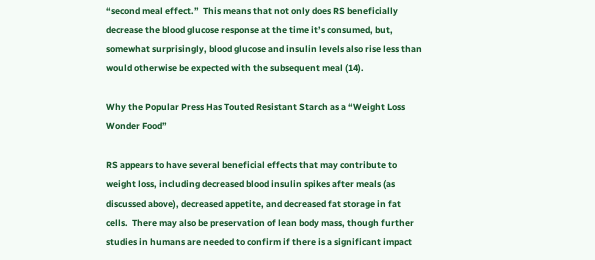“second meal effect.”  This means that not only does RS beneficially decrease the blood glucose response at the time it’s consumed, but, somewhat surprisingly, blood glucose and insulin levels also rise less than would otherwise be expected with the subsequent meal (14).

Why the Popular Press Has Touted Resistant Starch as a “Weight Loss Wonder Food”

RS appears to have several beneficial effects that may contribute to weight loss, including decreased blood insulin spikes after meals (as discussed above), decreased appetite, and decreased fat storage in fat cells.  There may also be preservation of lean body mass, though further studies in humans are needed to confirm if there is a significant impact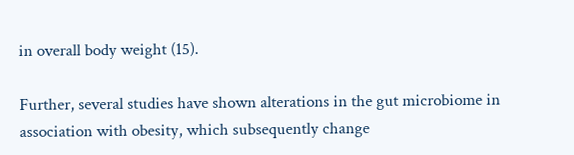in overall body weight (15).

Further, several studies have shown alterations in the gut microbiome in association with obesity, which subsequently change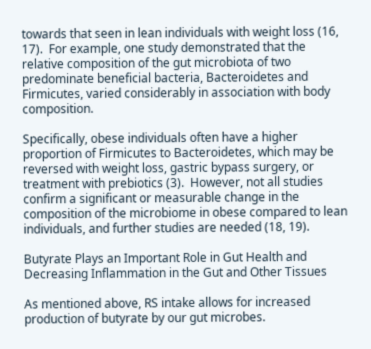towards that seen in lean individuals with weight loss (16, 17).  For example, one study demonstrated that the relative composition of the gut microbiota of two predominate beneficial bacteria, Bacteroidetes and Firmicutes, varied considerably in association with body composition.

Specifically, obese individuals often have a higher proportion of Firmicutes to Bacteroidetes, which may be reversed with weight loss, gastric bypass surgery, or treatment with prebiotics (3).  However, not all studies confirm a significant or measurable change in the composition of the microbiome in obese compared to lean individuals, and further studies are needed (18, 19).

Butyrate Plays an Important Role in Gut Health and Decreasing Inflammation in the Gut and Other Tissues

As mentioned above, RS intake allows for increased production of butyrate by our gut microbes.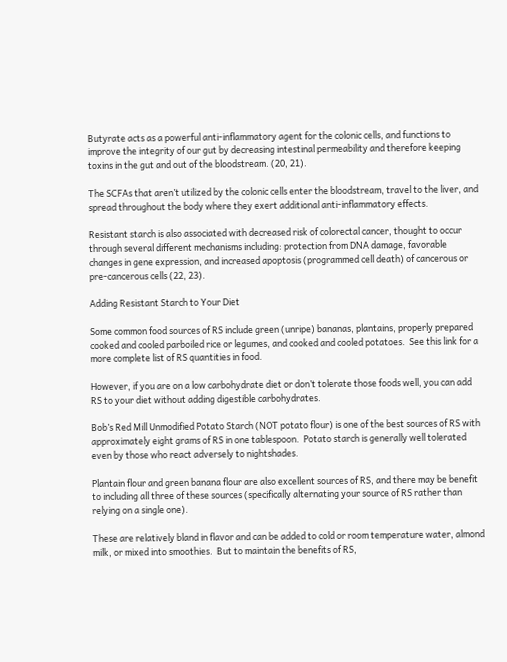Butyrate acts as a powerful anti-inflammatory agent for the colonic cells, and functions to improve the integrity of our gut by decreasing intestinal permeability and therefore keeping toxins in the gut and out of the bloodstream. (20, 21).

The SCFAs that aren’t utilized by the colonic cells enter the bloodstream, travel to the liver, and spread throughout the body where they exert additional anti-inflammatory effects.

Resistant starch is also associated with decreased risk of colorectal cancer, thought to occur through several different mechanisms including: protection from DNA damage, favorable changes in gene expression, and increased apoptosis (programmed cell death) of cancerous or pre-cancerous cells (22, 23).

Adding Resistant Starch to Your Diet

Some common food sources of RS include green (unripe) bananas, plantains, properly prepared cooked and cooled parboiled rice or legumes, and cooked and cooled potatoes.  See this link for a more complete list of RS quantities in food.

However, if you are on a low carbohydrate diet or don’t tolerate those foods well, you can add RS to your diet without adding digestible carbohydrates.

Bob’s Red Mill Unmodified Potato Starch (NOT potato flour) is one of the best sources of RS with approximately eight grams of RS in one tablespoon.  Potato starch is generally well tolerated even by those who react adversely to nightshades.

Plantain flour and green banana flour are also excellent sources of RS, and there may be benefit to including all three of these sources (specifically alternating your source of RS rather than relying on a single one).

These are relatively bland in flavor and can be added to cold or room temperature water, almond milk, or mixed into smoothies.  But to maintain the benefits of RS,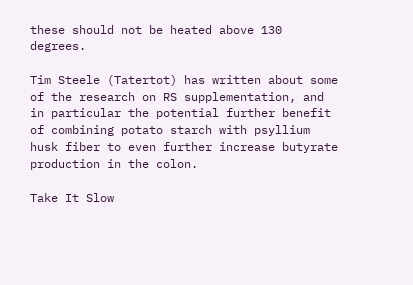these should not be heated above 130 degrees.

Tim Steele (Tatertot) has written about some of the research on RS supplementation, and in particular the potential further benefit of combining potato starch with psyllium husk fiber to even further increase butyrate production in the colon.

Take It Slow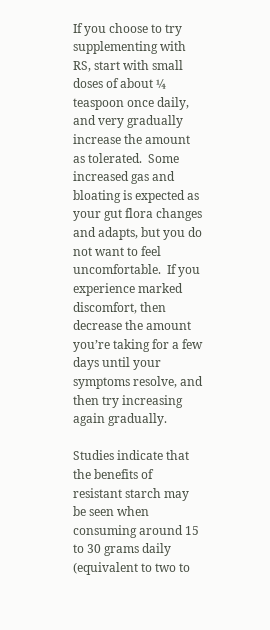If you choose to try supplementing with RS, start with small doses of about ¼ teaspoon once daily, and very gradually increase the amount as tolerated.  Some increased gas and bloating is expected as your gut flora changes and adapts, but you do not want to feel uncomfortable.  If you experience marked discomfort, then decrease the amount you’re taking for a few days until your symptoms resolve, and then try increasing again gradually.

Studies indicate that the benefits of resistant starch may be seen when consuming around 15 to 30 grams daily (equivalent to two to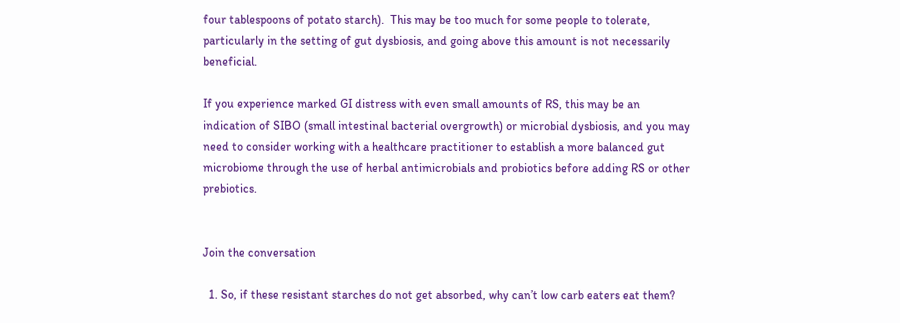four tablespoons of potato starch).  This may be too much for some people to tolerate, particularly in the setting of gut dysbiosis, and going above this amount is not necessarily beneficial.

If you experience marked GI distress with even small amounts of RS, this may be an indication of SIBO (small intestinal bacterial overgrowth) or microbial dysbiosis, and you may need to consider working with a healthcare practitioner to establish a more balanced gut microbiome through the use of herbal antimicrobials and probiotics before adding RS or other prebiotics.


Join the conversation

  1. So, if these resistant starches do not get absorbed, why can’t low carb eaters eat them?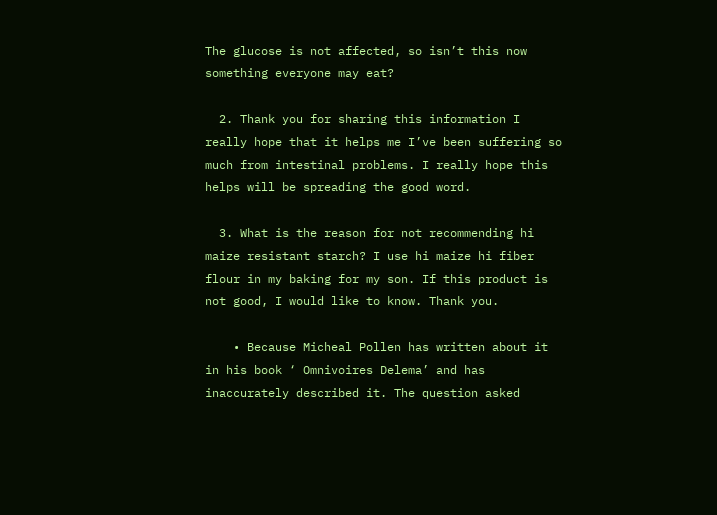The glucose is not affected, so isn’t this now something everyone may eat?

  2. Thank you for sharing this information I really hope that it helps me I’ve been suffering so much from intestinal problems. I really hope this helps will be spreading the good word.

  3. What is the reason for not recommending hi maize resistant starch? I use hi maize hi fiber flour in my baking for my son. If this product is not good, I would like to know. Thank you.

    • Because Micheal Pollen has written about it in his book ‘ Omnivoires Delema’ and has inaccurately described it. The question asked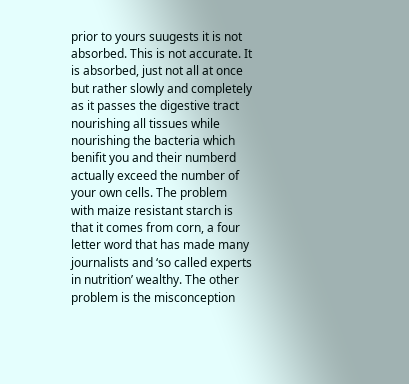prior to yours suugests it is not absorbed. This is not accurate. It is absorbed, just not all at once but rather slowly and completely as it passes the digestive tract nourishing all tissues while nourishing the bacteria which benifit you and their numberd actually exceed the number of your own cells. The problem with maize resistant starch is that it comes from corn, a four letter word that has made many journalists and ‘so called experts in nutrition’ wealthy. The other problem is the misconception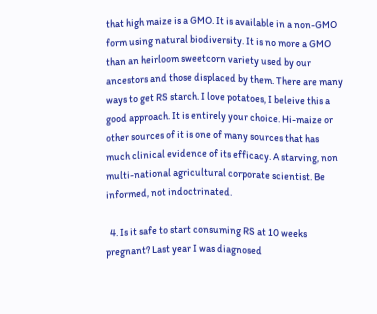that high maize is a GMO. It is available in a non-GMO form using natural biodiversity. It is no more a GMO than an heirloom sweetcorn variety used by our ancestors and those displaced by them. There are many ways to get RS starch. I love potatoes, I beleive this a good approach. It is entirely your choice. Hi-maize or other sources of it is one of many sources that has much clinical evidence of its efficacy. A starving, non multi-national agricultural corporate scientist. Be informed, not indoctrinated.

  4. Is it safe to start consuming RS at 10 weeks pregnant? Last year I was diagnosed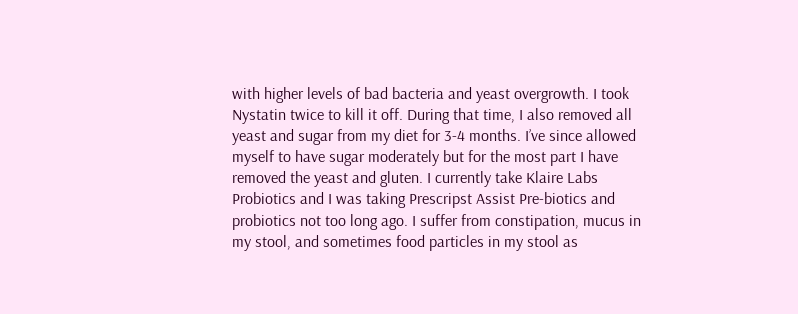with higher levels of bad bacteria and yeast overgrowth. I took Nystatin twice to kill it off. During that time, I also removed all yeast and sugar from my diet for 3-4 months. I’ve since allowed myself to have sugar moderately but for the most part I have removed the yeast and gluten. I currently take Klaire Labs Probiotics and I was taking Prescripst Assist Pre-biotics and probiotics not too long ago. I suffer from constipation, mucus in my stool, and sometimes food particles in my stool as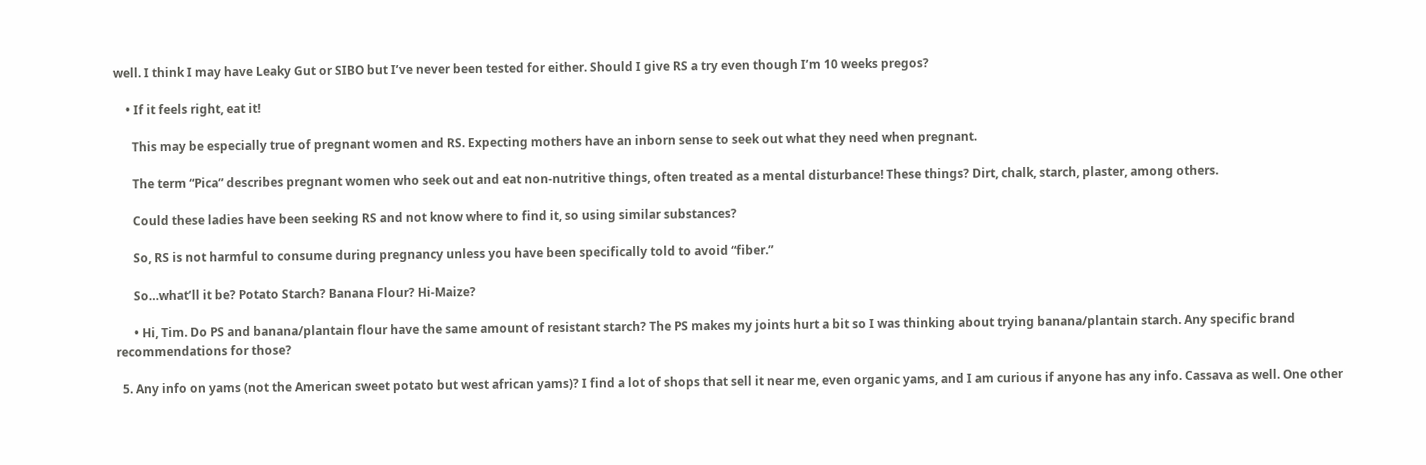well. I think I may have Leaky Gut or SIBO but I’ve never been tested for either. Should I give RS a try even though I’m 10 weeks pregos?

    • If it feels right, eat it!

      This may be especially true of pregnant women and RS. Expecting mothers have an inborn sense to seek out what they need when pregnant.

      The term “Pica” describes pregnant women who seek out and eat non-nutritive things, often treated as a mental disturbance! These things? Dirt, chalk, starch, plaster, among others.

      Could these ladies have been seeking RS and not know where to find it, so using similar substances?

      So, RS is not harmful to consume during pregnancy unless you have been specifically told to avoid “fiber.”

      So…what’ll it be? Potato Starch? Banana Flour? Hi-Maize?

      • Hi, Tim. Do PS and banana/plantain flour have the same amount of resistant starch? The PS makes my joints hurt a bit so I was thinking about trying banana/plantain starch. Any specific brand recommendations for those?

  5. Any info on yams (not the American sweet potato but west african yams)? I find a lot of shops that sell it near me, even organic yams, and I am curious if anyone has any info. Cassava as well. One other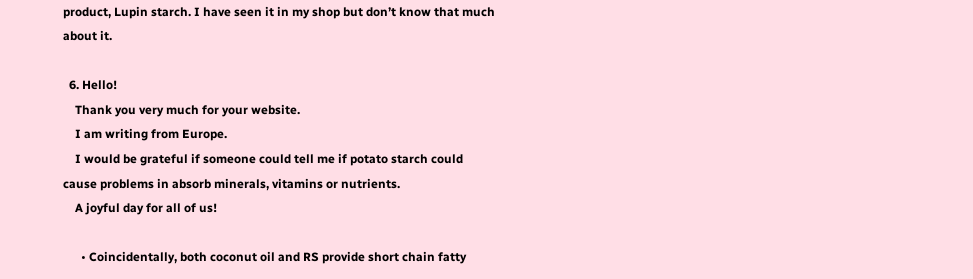product, Lupin starch. I have seen it in my shop but don’t know that much about it.

  6. Hello!
    Thank you very much for your website.
    I am writing from Europe.
    I would be grateful if someone could tell me if potato starch could cause problems in absorb minerals, vitamins or nutrients.
    A joyful day for all of us!

      • Coincidentally, both coconut oil and RS provide short chain fatty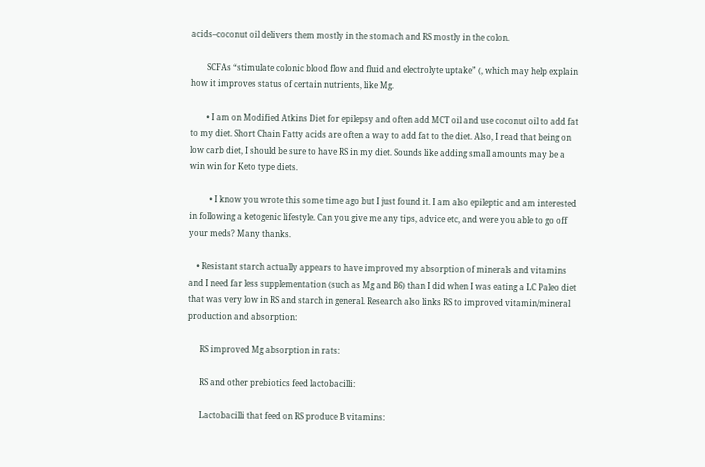acids–coconut oil delivers them mostly in the stomach and RS mostly in the colon.

        SCFAs “stimulate colonic blood flow and fluid and electrolyte uptake” (, which may help explain how it improves status of certain nutrients, like Mg.

        • I am on Modified Atkins Diet for epilepsy and often add MCT oil and use coconut oil to add fat to my diet. Short Chain Fatty acids are often a way to add fat to the diet. Also, I read that being on low carb diet, I should be sure to have RS in my diet. Sounds like adding small amounts may be a win win for Keto type diets.

          • I know you wrote this some time ago but I just found it. I am also epileptic and am interested in following a ketogenic lifestyle. Can you give me any tips, advice etc, and were you able to go off your meds? Many thanks.

    • Resistant starch actually appears to have improved my absorption of minerals and vitamins and I need far less supplementation (such as Mg and B6) than I did when I was eating a LC Paleo diet that was very low in RS and starch in general. Research also links RS to improved vitamin/mineral production and absorption:

      RS improved Mg absorption in rats:

      RS and other prebiotics feed lactobacilli:

      Lactobacilli that feed on RS produce B vitamins: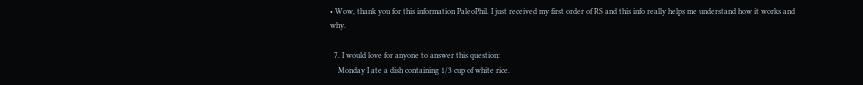• Wow, thank you for this information PaleoPhil. I just received my first order of RS and this info really helps me understand how it works and why.

  7. I would love for anyone to answer this question:
    Monday I ate a dish containing 1/3 cup of white rice.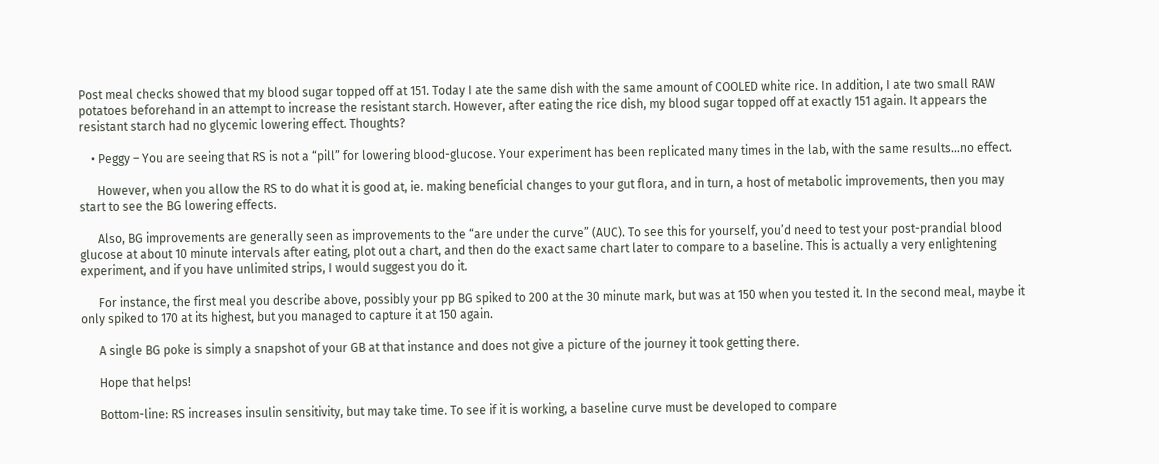Post meal checks showed that my blood sugar topped off at 151. Today I ate the same dish with the same amount of COOLED white rice. In addition, I ate two small RAW potatoes beforehand in an attempt to increase the resistant starch. However, after eating the rice dish, my blood sugar topped off at exactly 151 again. It appears the resistant starch had no glycemic lowering effect. Thoughts?

    • Peggy – You are seeing that RS is not a “pill” for lowering blood-glucose. Your experiment has been replicated many times in the lab, with the same results…no effect.

      However, when you allow the RS to do what it is good at, ie. making beneficial changes to your gut flora, and in turn, a host of metabolic improvements, then you may start to see the BG lowering effects.

      Also, BG improvements are generally seen as improvements to the “are under the curve” (AUC). To see this for yourself, you’d need to test your post-prandial blood glucose at about 10 minute intervals after eating, plot out a chart, and then do the exact same chart later to compare to a baseline. This is actually a very enlightening experiment, and if you have unlimited strips, I would suggest you do it.

      For instance, the first meal you describe above, possibly your pp BG spiked to 200 at the 30 minute mark, but was at 150 when you tested it. In the second meal, maybe it only spiked to 170 at its highest, but you managed to capture it at 150 again.

      A single BG poke is simply a snapshot of your GB at that instance and does not give a picture of the journey it took getting there.

      Hope that helps!

      Bottom-line: RS increases insulin sensitivity, but may take time. To see if it is working, a baseline curve must be developed to compare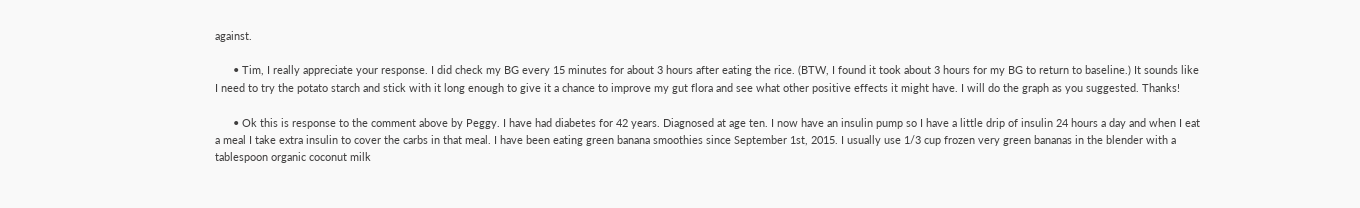against.

      • Tim, I really appreciate your response. I did check my BG every 15 minutes for about 3 hours after eating the rice. (BTW, I found it took about 3 hours for my BG to return to baseline.) It sounds like I need to try the potato starch and stick with it long enough to give it a chance to improve my gut flora and see what other positive effects it might have. I will do the graph as you suggested. Thanks!

      • Ok this is response to the comment above by Peggy. I have had diabetes for 42 years. Diagnosed at age ten. I now have an insulin pump so I have a little drip of insulin 24 hours a day and when I eat a meal I take extra insulin to cover the carbs in that meal. I have been eating green banana smoothies since September 1st, 2015. I usually use 1/3 cup frozen very green bananas in the blender with a tablespoon organic coconut milk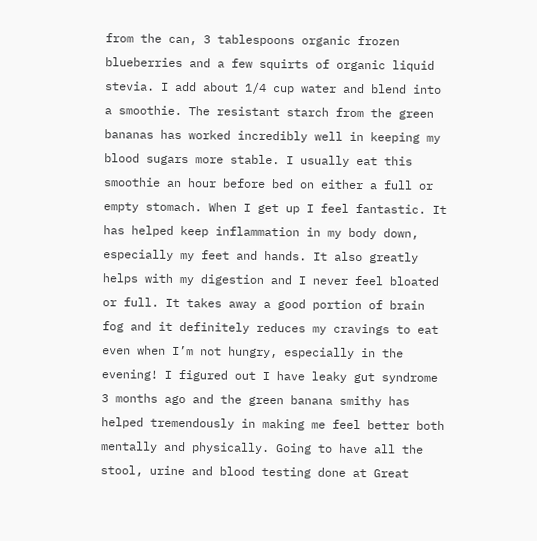from the can, 3 tablespoons organic frozen blueberries and a few squirts of organic liquid stevia. I add about 1/4 cup water and blend into a smoothie. The resistant starch from the green bananas has worked incredibly well in keeping my blood sugars more stable. I usually eat this smoothie an hour before bed on either a full or empty stomach. When I get up I feel fantastic. It has helped keep inflammation in my body down, especially my feet and hands. It also greatly helps with my digestion and I never feel bloated or full. It takes away a good portion of brain fog and it definitely reduces my cravings to eat even when I’m not hungry, especially in the evening! I figured out I have leaky gut syndrome 3 months ago and the green banana smithy has helped tremendously in making me feel better both mentally and physically. Going to have all the stool, urine and blood testing done at Great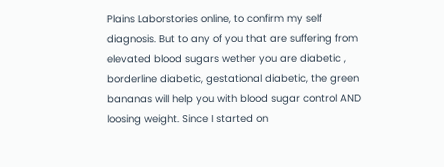Plains Laborstories online, to confirm my self diagnosis. But to any of you that are suffering from elevated blood sugars wether you are diabetic , borderline diabetic, gestational diabetic, the green bananas will help you with blood sugar control AND loosing weight. Since I started on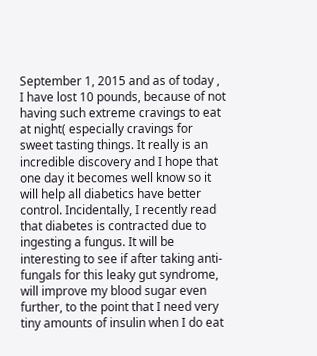September 1, 2015 and as of today , I have lost 10 pounds, because of not having such extreme cravings to eat at night( especially cravings for sweet tasting things. It really is an incredible discovery and I hope that one day it becomes well know so it will help all diabetics have better control. Incidentally, I recently read that diabetes is contracted due to ingesting a fungus. It will be interesting to see if after taking anti-fungals for this leaky gut syndrome, will improve my blood sugar even further, to the point that I need very tiny amounts of insulin when I do eat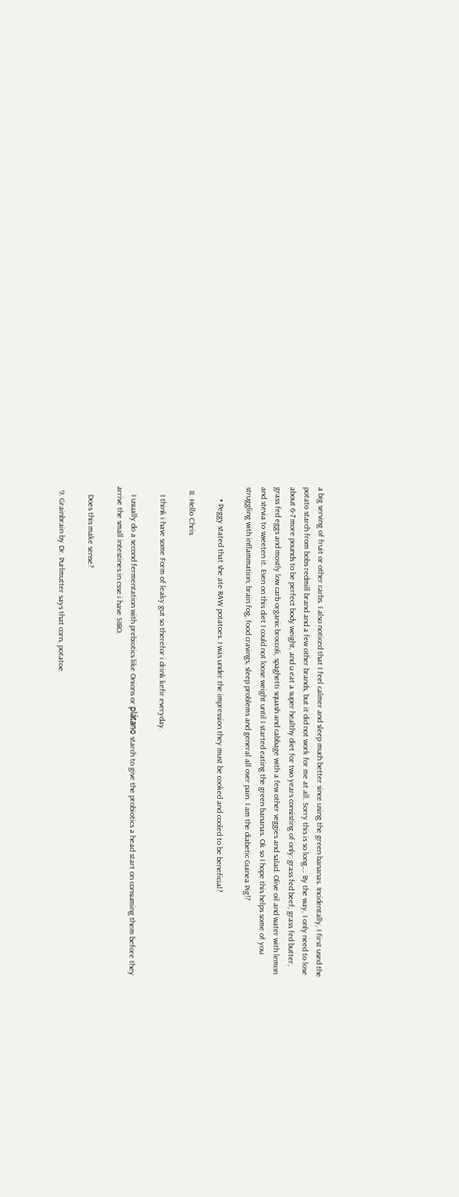a big serving of fruit or other carbs. I also noticed that I feel calmer and sleep much better since using the green bananas. Incidentally, I first used the potato starch from bobs redmill brand and a few other brands, but it did not work for me at all. Sorry this is so long…. By the way, I only need to lose about 6-7 more pounds to be perfect body weight, and u eat a super healthy diet for two years consisting of only: grass fed beef, grass fed butter, grass fed eggs and mostly low carb organic broccoli, spaghetti squash and cabbage with a few other veggies and salad. Olive oil and water with lemon and stevia to sweeten it. Even on this diet I could not loose weight until I started eating the green bananas. Ok so I hope this helps some of you struggling with inflammation, brain fog, food cravings, sleep problems and general all over pain. I am the diabetic Guinea Pig!?

      • Peggy stated that she ate RAW potatoes. I was under the impression they must be cooked and cooled to be beneficial?

  8. Hello Chris.

    I think i have some Form of leaky gut so therefor i drink kefir everyday.

    I usually do a second fermentation with prebiotics like Onions or plátano starch to give the probiotics a head start on consuming them before they arrive the small intestines in csse i have SIBO.

    Does this make sense?

  9. Grainbrain by Dr. Purlmutter says that corn, potatoe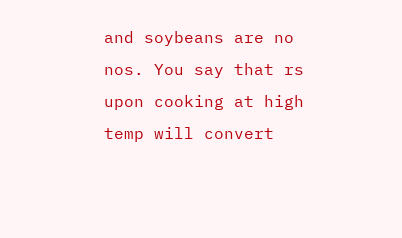and soybeans are no nos. You say that rs upon cooking at high temp will convert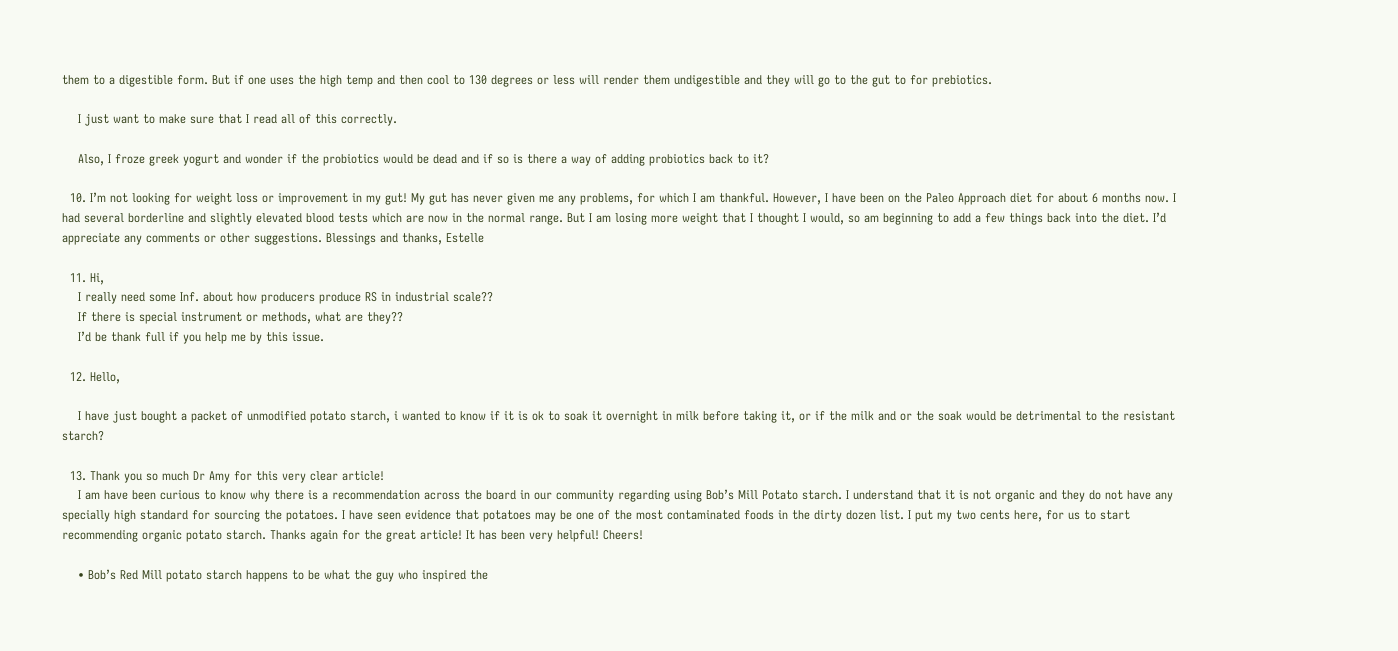them to a digestible form. But if one uses the high temp and then cool to 130 degrees or less will render them undigestible and they will go to the gut to for prebiotics.

    I just want to make sure that I read all of this correctly.

    Also, I froze greek yogurt and wonder if the probiotics would be dead and if so is there a way of adding probiotics back to it?

  10. I’m not looking for weight loss or improvement in my gut! My gut has never given me any problems, for which I am thankful. However, I have been on the Paleo Approach diet for about 6 months now. I had several borderline and slightly elevated blood tests which are now in the normal range. But I am losing more weight that I thought I would, so am beginning to add a few things back into the diet. I’d appreciate any comments or other suggestions. Blessings and thanks, Estelle

  11. Hi,
    I really need some Inf. about how producers produce RS in industrial scale??
    If there is special instrument or methods, what are they??
    I’d be thank full if you help me by this issue.

  12. Hello,

    I have just bought a packet of unmodified potato starch, i wanted to know if it is ok to soak it overnight in milk before taking it, or if the milk and or the soak would be detrimental to the resistant starch?

  13. Thank you so much Dr Amy for this very clear article!
    I am have been curious to know why there is a recommendation across the board in our community regarding using Bob’s Mill Potato starch. I understand that it is not organic and they do not have any specially high standard for sourcing the potatoes. I have seen evidence that potatoes may be one of the most contaminated foods in the dirty dozen list. I put my two cents here, for us to start recommending organic potato starch. Thanks again for the great article! It has been very helpful! Cheers!

    • Bob’s Red Mill potato starch happens to be what the guy who inspired the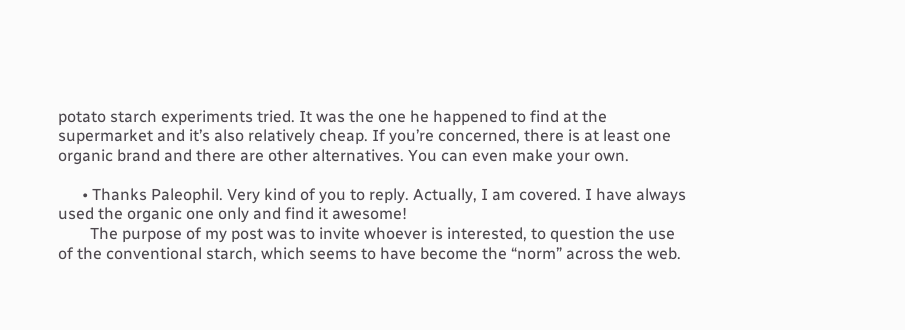potato starch experiments tried. It was the one he happened to find at the supermarket and it’s also relatively cheap. If you’re concerned, there is at least one organic brand and there are other alternatives. You can even make your own.

      • Thanks Paleophil. Very kind of you to reply. Actually, I am covered. I have always used the organic one only and find it awesome!
        The purpose of my post was to invite whoever is interested, to question the use of the conventional starch, which seems to have become the “norm” across the web.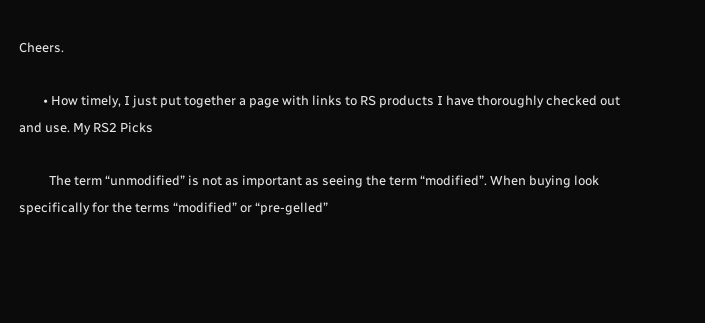Cheers.

        • How timely, I just put together a page with links to RS products I have thoroughly checked out and use. My RS2 Picks

          The term “unmodified” is not as important as seeing the term “modified”. When buying look specifically for the terms “modified” or “pre-gelled”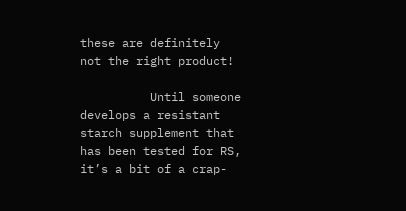these are definitely not the right product!

          Until someone develops a resistant starch supplement that has been tested for RS, it’s a bit of a crap-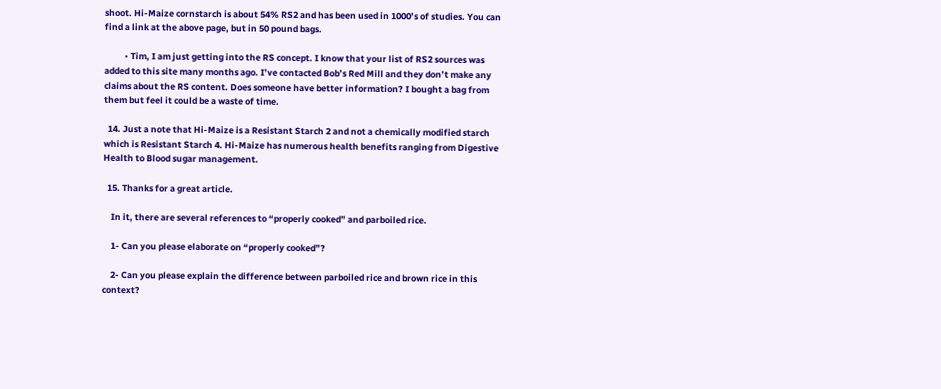shoot. Hi-Maize cornstarch is about 54% RS2 and has been used in 1000’s of studies. You can find a link at the above page, but in 50 pound bags.

          • Tim, I am just getting into the RS concept. I know that your list of RS2 sources was added to this site many months ago. I’ve contacted Bob’s Red Mill and they don’t make any claims about the RS content. Does someone have better information? I bought a bag from them but feel it could be a waste of time.

  14. Just a note that Hi-Maize is a Resistant Starch 2 and not a chemically modified starch which is Resistant Starch 4. Hi-Maize has numerous health benefits ranging from Digestive Health to Blood sugar management.

  15. Thanks for a great article.

    In it, there are several references to “properly cooked” and parboiled rice.

    1- Can you please elaborate on “properly cooked”?

    2- Can you please explain the difference between parboiled rice and brown rice in this context?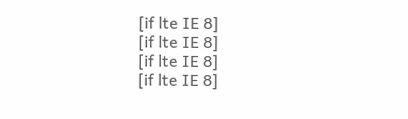[if lte IE 8]
[if lte IE 8]
[if lte IE 8]
[if lte IE 8]